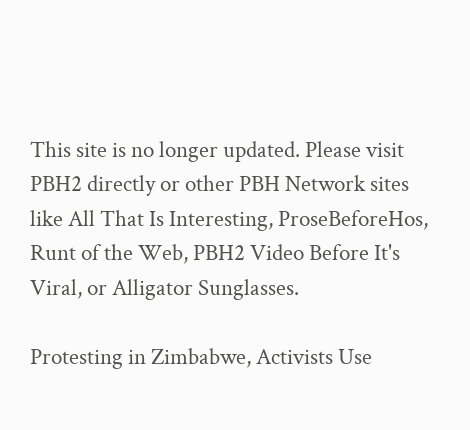This site is no longer updated. Please visit PBH2 directly or other PBH Network sites like All That Is Interesting, ProseBeforeHos, Runt of the Web, PBH2 Video Before It's Viral, or Alligator Sunglasses.

Protesting in Zimbabwe, Activists Use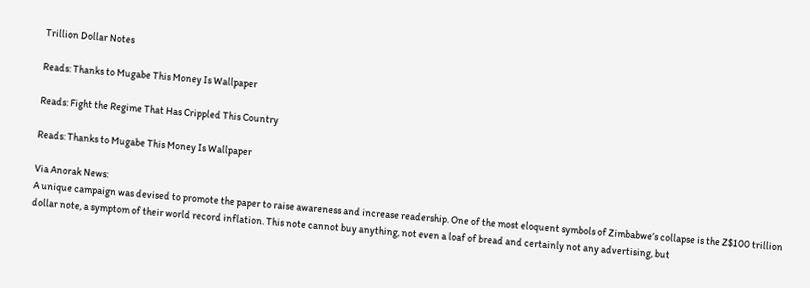Trillion Dollar Notes

Reads: Thanks to Mugabe This Money Is Wallpaper

Reads: Fight the Regime That Has Crippled This Country

Reads: Thanks to Mugabe This Money Is Wallpaper

Via Anorak News:
A unique campaign was devised to promote the paper to raise awareness and increase readership. One of the most eloquent symbols of Zimbabwe’s collapse is the Z$100 trillion dollar note, a symptom of their world record inflation. This note cannot buy anything, not even a loaf of bread and certainly not any advertising, but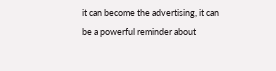it can become the advertising, it can be a powerful reminder about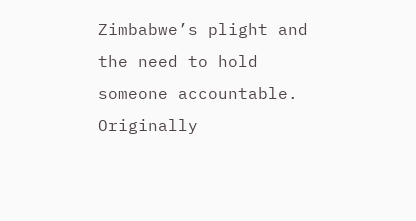Zimbabwe’s plight and the need to hold someone accountable.
Originally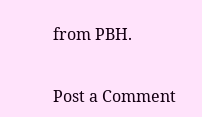from PBH.


Post a Comment